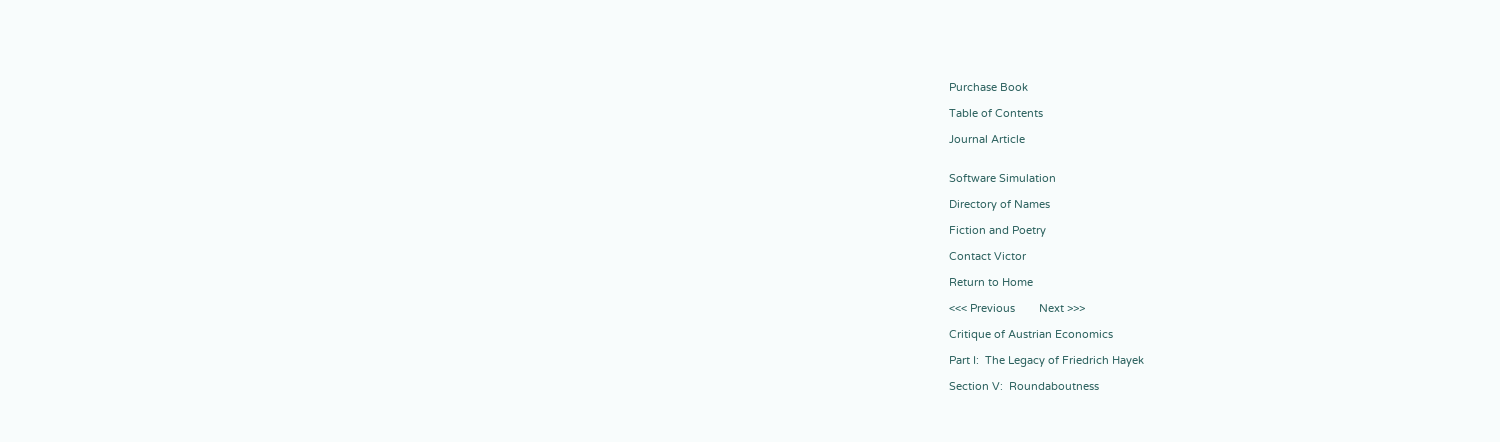Purchase Book

Table of Contents

Journal Article


Software Simulation

Directory of Names

Fiction and Poetry

Contact Victor

Return to Home

<<< Previous        Next >>>

Critique of Austrian Economics

Part I:  The Legacy of Friedrich Hayek

Section V:  Roundaboutness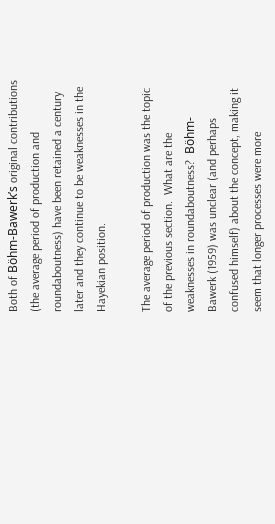Both of Böhm-Bawerk’s original contributions (the average period of production and roundaboutness) have been retained a century later and they continue to be weaknesses in the Hayekian position.

The average period of production was the topic of the previous section.  What are the weaknesses in roundaboutness?  Böhm-Bawerk (1959) was unclear (and perhaps confused himself) about the concept, making it seem that longer processes were more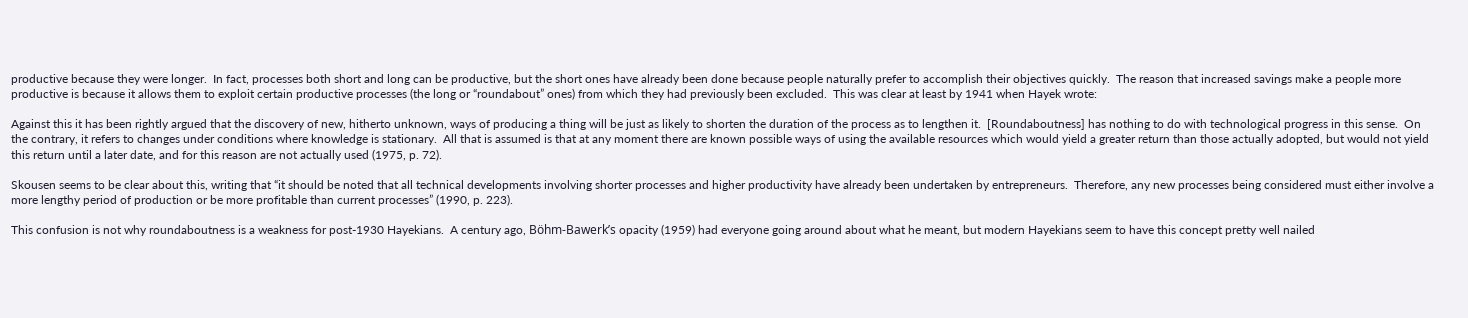productive because they were longer.  In fact, processes both short and long can be productive, but the short ones have already been done because people naturally prefer to accomplish their objectives quickly.  The reason that increased savings make a people more productive is because it allows them to exploit certain productive processes (the long or “roundabout” ones) from which they had previously been excluded.  This was clear at least by 1941 when Hayek wrote:

Against this it has been rightly argued that the discovery of new, hitherto unknown, ways of producing a thing will be just as likely to shorten the duration of the process as to lengthen it.  [Roundaboutness] has nothing to do with technological progress in this sense.  On the contrary, it refers to changes under conditions where knowledge is stationary.  All that is assumed is that at any moment there are known possible ways of using the available resources which would yield a greater return than those actually adopted, but would not yield this return until a later date, and for this reason are not actually used (1975, p. 72).

Skousen seems to be clear about this, writing that “it should be noted that all technical developments involving shorter processes and higher productivity have already been undertaken by entrepreneurs.  Therefore, any new processes being considered must either involve a more lengthy period of production or be more profitable than current processes” (1990, p. 223).

This confusion is not why roundaboutness is a weakness for post-1930 Hayekians.  A century ago, Böhm-Bawerk’s opacity (1959) had everyone going around about what he meant, but modern Hayekians seem to have this concept pretty well nailed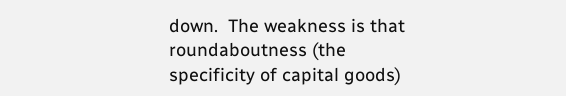down.  The weakness is that roundaboutness (the specificity of capital goods)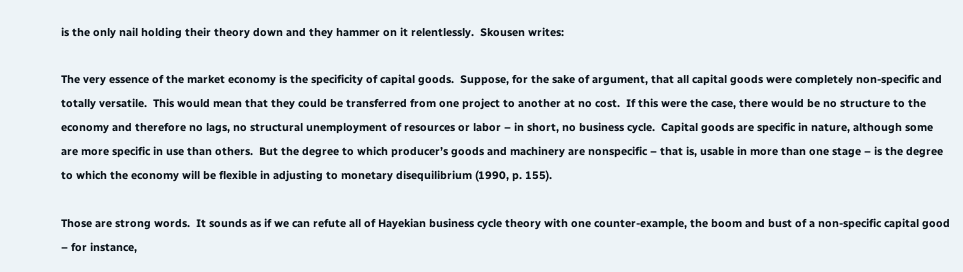is the only nail holding their theory down and they hammer on it relentlessly.  Skousen writes:

The very essence of the market economy is the specificity of capital goods.  Suppose, for the sake of argument, that all capital goods were completely non-specific and totally versatile.  This would mean that they could be transferred from one project to another at no cost.  If this were the case, there would be no structure to the economy and therefore no lags, no structural unemployment of resources or labor – in short, no business cycle.  Capital goods are specific in nature, although some are more specific in use than others.  But the degree to which producer’s goods and machinery are nonspecific – that is, usable in more than one stage – is the degree to which the economy will be flexible in adjusting to monetary disequilibrium (1990, p. 155).

Those are strong words.  It sounds as if we can refute all of Hayekian business cycle theory with one counter-example, the boom and bust of a non-specific capital good – for instance,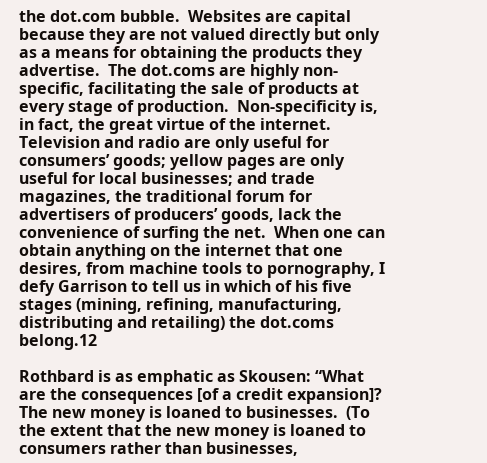the dot.com bubble.  Websites are capital because they are not valued directly but only as a means for obtaining the products they advertise.  The dot.coms are highly non-specific, facilitating the sale of products at every stage of production.  Non-specificity is, in fact, the great virtue of the internet.  Television and radio are only useful for consumers’ goods; yellow pages are only useful for local businesses; and trade magazines, the traditional forum for advertisers of producers’ goods, lack the convenience of surfing the net.  When one can obtain anything on the internet that one desires, from machine tools to pornography, I defy Garrison to tell us in which of his five stages (mining, refining, manufacturing, distributing and retailing) the dot.coms belong.12

Rothbard is as emphatic as Skousen: “What are the consequences [of a credit expansion]?  The new money is loaned to businesses.  (To the extent that the new money is loaned to consumers rather than businesses,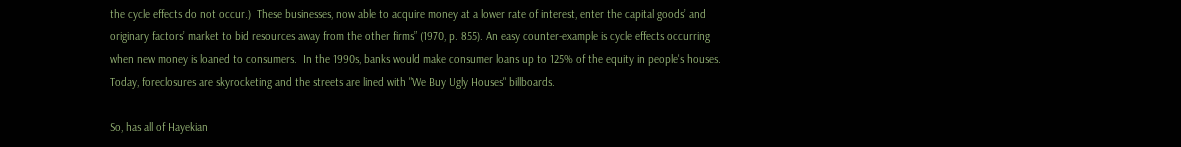the cycle effects do not occur.)  These businesses, now able to acquire money at a lower rate of interest, enter the capital goods’ and originary factors’ market to bid resources away from the other firms” (1970, p. 855). An easy counter-example is cycle effects occurring when new money is loaned to consumers.  In the 1990s, banks would make consumer loans up to 125% of the equity in people's houses. Today, foreclosures are skyrocketing and the streets are lined with "We Buy Ugly Houses" billboards.

So, has all of Hayekian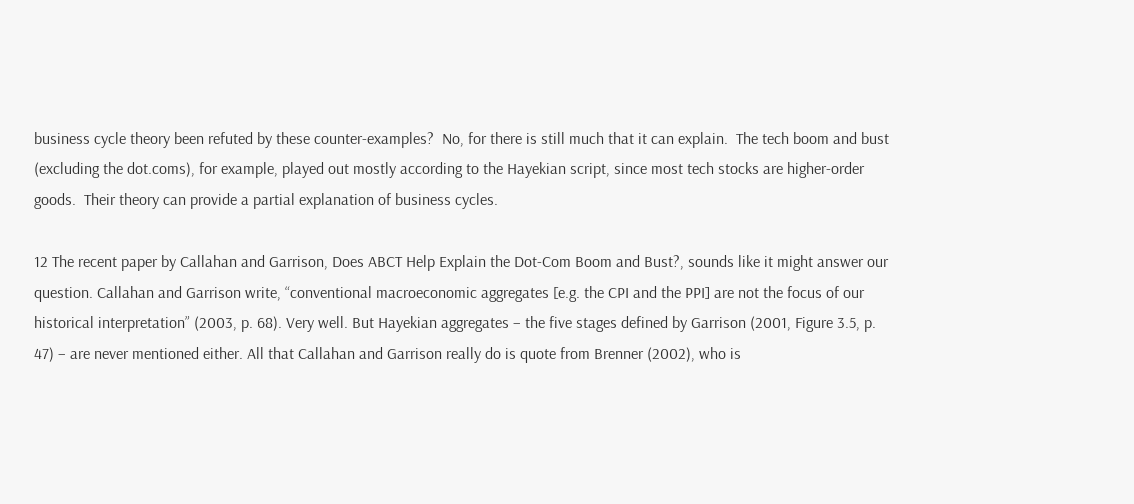business cycle theory been refuted by these counter-examples?  No, for there is still much that it can explain.  The tech boom and bust (excluding the dot.coms), for example, played out mostly according to the Hayekian script, since most tech stocks are higher-order goods.  Their theory can provide a partial explanation of business cycles.

12 The recent paper by Callahan and Garrison, Does ABCT Help Explain the Dot-Com Boom and Bust?, sounds like it might answer our question. Callahan and Garrison write, “conventional macroeconomic aggregates [e.g. the CPI and the PPI] are not the focus of our historical interpretation” (2003, p. 68). Very well. But Hayekian aggregates – the five stages defined by Garrison (2001, Figure 3.5, p. 47) – are never mentioned either. All that Callahan and Garrison really do is quote from Brenner (2002), who is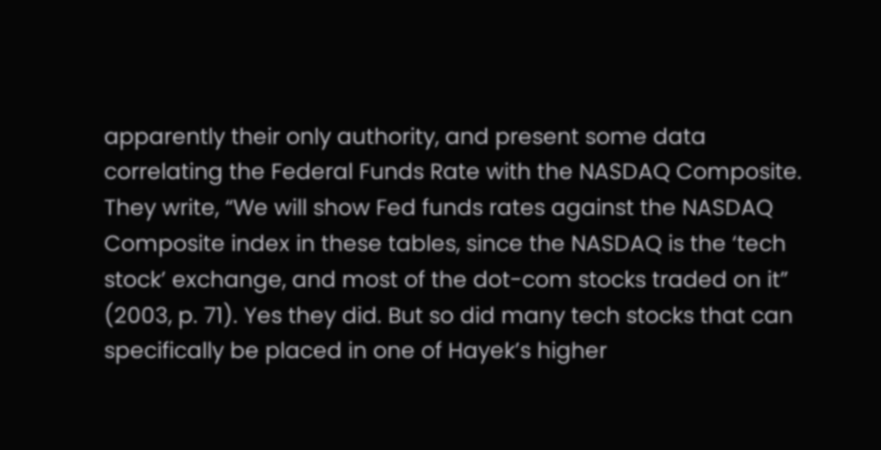apparently their only authority, and present some data correlating the Federal Funds Rate with the NASDAQ Composite. They write, “We will show Fed funds rates against the NASDAQ Composite index in these tables, since the NASDAQ is the ‘tech stock’ exchange, and most of the dot-com stocks traded on it” (2003, p. 71). Yes they did. But so did many tech stocks that can specifically be placed in one of Hayek’s higher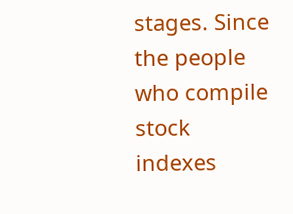stages. Since the people who compile stock indexes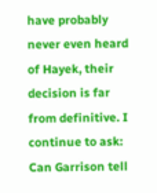have probably never even heard of Hayek, their decision is far from definitive. I continue to ask: Can Garrison tell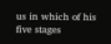us in which of his five stages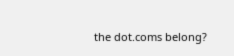the dot.coms belong?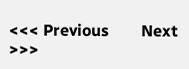<<< Previous        Next >>>